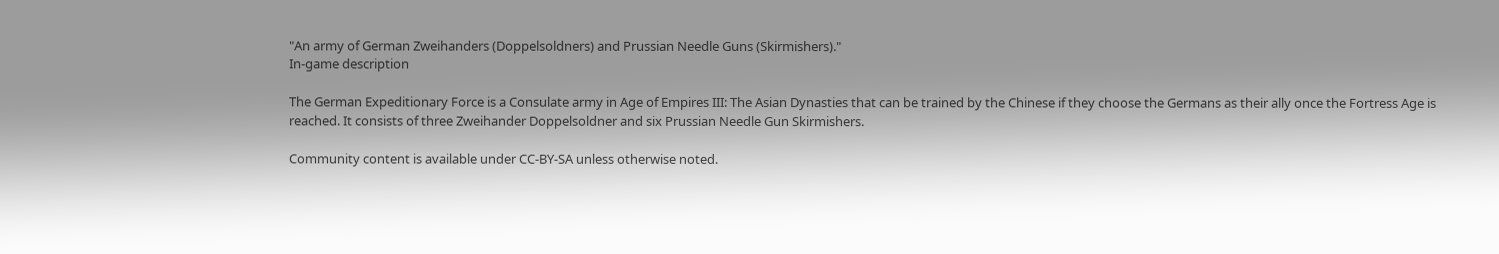"An army of German Zweihanders (Doppelsoldners) and Prussian Needle Guns (Skirmishers)."
In-game description

The German Expeditionary Force is a Consulate army in Age of Empires III: The Asian Dynasties that can be trained by the Chinese if they choose the Germans as their ally once the Fortress Age is reached. It consists of three Zweihander Doppelsoldner and six Prussian Needle Gun Skirmishers.

Community content is available under CC-BY-SA unless otherwise noted.